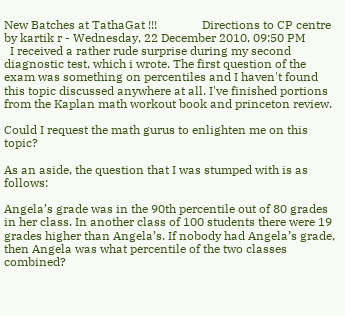New Batches at TathaGat !!!               Directions to CP centre
by kartik r - Wednesday, 22 December 2010, 09:50 PM
  I received a rather rude surprise during my second diagnostic test, which i wrote. The first question of the exam was something on percentiles and I haven't found this topic discussed anywhere at all. I've finished portions from the Kaplan math workout book and princeton review.

Could I request the math gurus to enlighten me on this topic?

As an aside, the question that I was stumped with is as follows:

Angela’s grade was in the 90th percentile out of 80 grades in her class. In another class of 100 students there were 19 grades higher than Angela’s. If nobody had Angela’s grade, then Angela was what percentile of the two classes combined?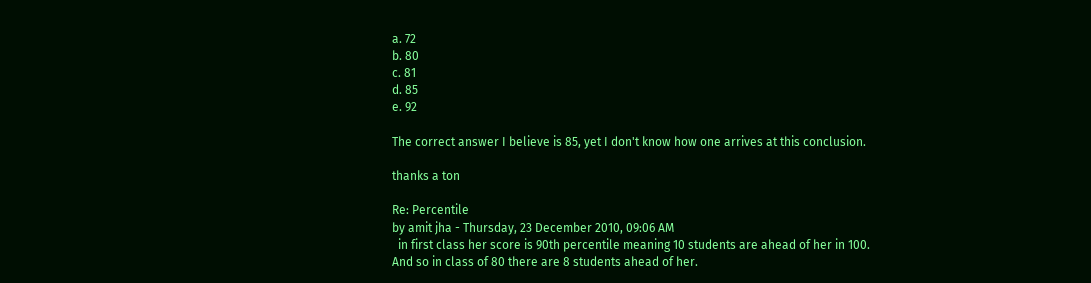a. 72
b. 80
c. 81
d. 85
e. 92

The correct answer I believe is 85, yet I don't know how one arrives at this conclusion.

thanks a ton

Re: Percentile
by amit jha - Thursday, 23 December 2010, 09:06 AM
  in first class her score is 90th percentile meaning 10 students are ahead of her in 100.
And so in class of 80 there are 8 students ahead of her.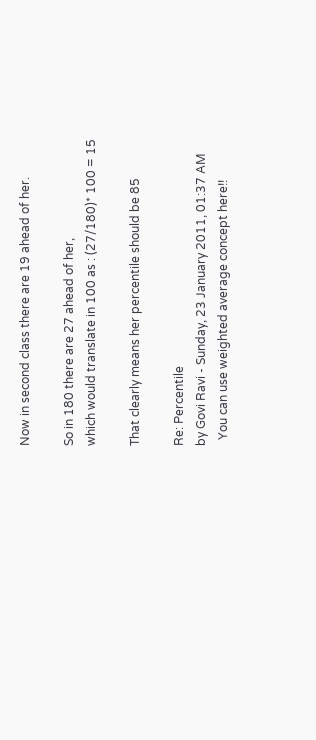Now in second class there are 19 ahead of her.

So in 180 there are 27 ahead of her,
which would translate in 100 as : (27/180)* 100 = 15

That clearly means her percentile should be 85

Re: Percentile
by Govi Ravi - Sunday, 23 January 2011, 01:37 AM
  You can use weighted average concept here!!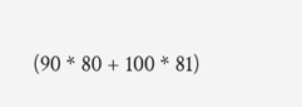(90 * 80 + 100 * 81)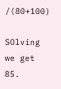/(80+100)

SOlving we get 85.